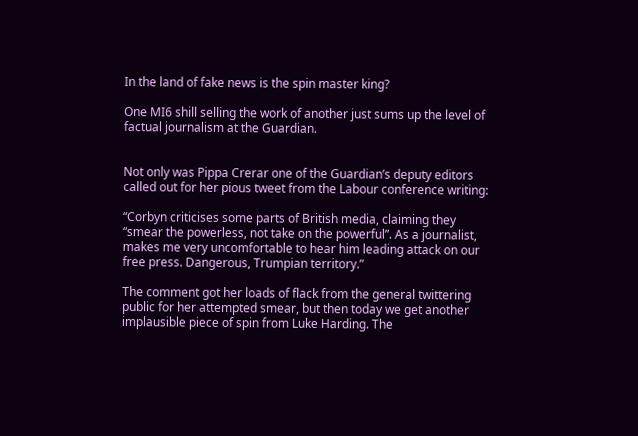In the land of fake news is the spin master king?

One MI6 shill selling the work of another just sums up the level of factual journalism at the Guardian.


Not only was Pippa Crerar one of the Guardian’s deputy editors called out for her pious tweet from the Labour conference writing:

“Corbyn criticises some parts of British media, claiming they “smear the powerless, not take on the powerful”. As a journalist, makes me very uncomfortable to hear him leading attack on our free press. Dangerous, Trumpian territory.”

The comment got her loads of flack from the general twittering public for her attempted smear, but then today we get another implausible piece of spin from Luke Harding. The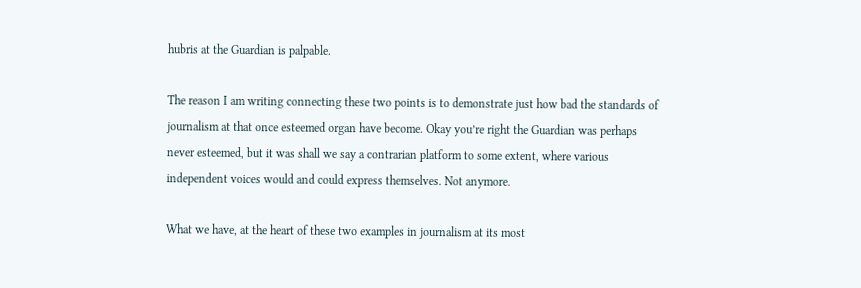hubris at the Guardian is palpable.

The reason I am writing connecting these two points is to demonstrate just how bad the standards of journalism at that once esteemed organ have become. Okay you’re right the Guardian was perhaps never esteemed, but it was shall we say a contrarian platform to some extent, where various independent voices would and could express themselves. Not anymore.

What we have, at the heart of these two examples in journalism at its most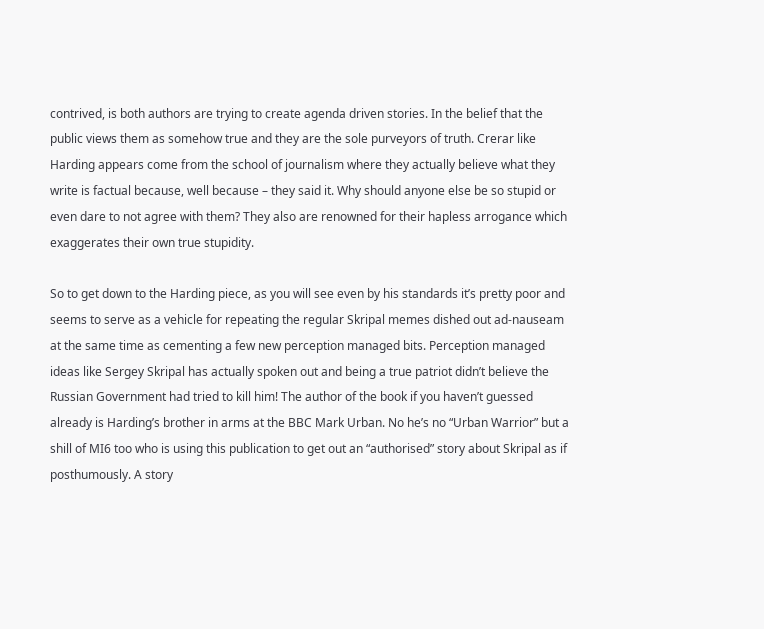contrived, is both authors are trying to create agenda driven stories. In the belief that the public views them as somehow true and they are the sole purveyors of truth. Crerar like Harding appears come from the school of journalism where they actually believe what they write is factual because, well because – they said it. Why should anyone else be so stupid or even dare to not agree with them? They also are renowned for their hapless arrogance which exaggerates their own true stupidity.

So to get down to the Harding piece, as you will see even by his standards it’s pretty poor and seems to serve as a vehicle for repeating the regular Skripal memes dished out ad-nauseam at the same time as cementing a few new perception managed bits. Perception managed ideas like Sergey Skripal has actually spoken out and being a true patriot didn’t believe the Russian Government had tried to kill him! The author of the book if you haven’t guessed already is Harding’s brother in arms at the BBC Mark Urban. No he’s no “Urban Warrior” but a shill of MI6 too who is using this publication to get out an “authorised” story about Skripal as if posthumously. A story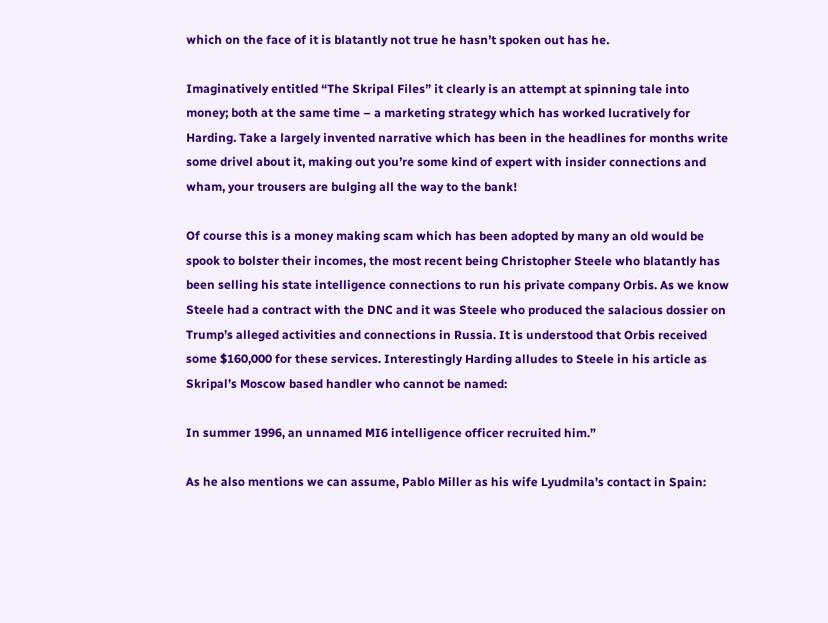which on the face of it is blatantly not true he hasn’t spoken out has he.

Imaginatively entitled “The Skripal Files” it clearly is an attempt at spinning tale into money; both at the same time – a marketing strategy which has worked lucratively for Harding. Take a largely invented narrative which has been in the headlines for months write some drivel about it, making out you’re some kind of expert with insider connections and wham, your trousers are bulging all the way to the bank!

Of course this is a money making scam which has been adopted by many an old would be spook to bolster their incomes, the most recent being Christopher Steele who blatantly has been selling his state intelligence connections to run his private company Orbis. As we know Steele had a contract with the DNC and it was Steele who produced the salacious dossier on Trump’s alleged activities and connections in Russia. It is understood that Orbis received some $160,000 for these services. Interestingly Harding alludes to Steele in his article as Skripal’s Moscow based handler who cannot be named:

In summer 1996, an unnamed MI6 intelligence officer recruited him.”

As he also mentions we can assume, Pablo Miller as his wife Lyudmila’s contact in Spain: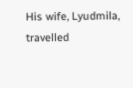His wife, Lyudmila, travelled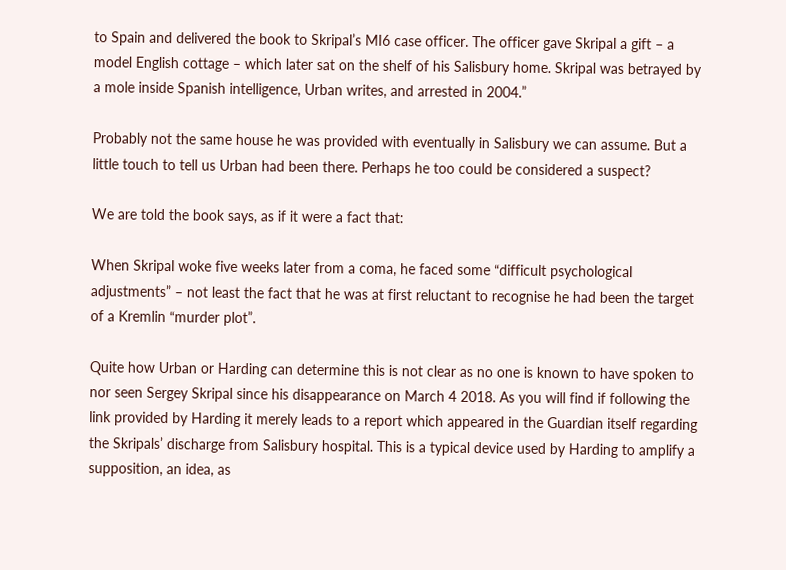to Spain and delivered the book to Skripal’s MI6 case officer. The officer gave Skripal a gift – a model English cottage – which later sat on the shelf of his Salisbury home. Skripal was betrayed by a mole inside Spanish intelligence, Urban writes, and arrested in 2004.”

Probably not the same house he was provided with eventually in Salisbury we can assume. But a little touch to tell us Urban had been there. Perhaps he too could be considered a suspect?

We are told the book says, as if it were a fact that:

When Skripal woke five weeks later from a coma, he faced some “difficult psychological adjustments” – not least the fact that he was at first reluctant to recognise he had been the target of a Kremlin “murder plot”.

Quite how Urban or Harding can determine this is not clear as no one is known to have spoken to nor seen Sergey Skripal since his disappearance on March 4 2018. As you will find if following the link provided by Harding it merely leads to a report which appeared in the Guardian itself regarding the Skripals’ discharge from Salisbury hospital. This is a typical device used by Harding to amplify a supposition, an idea, as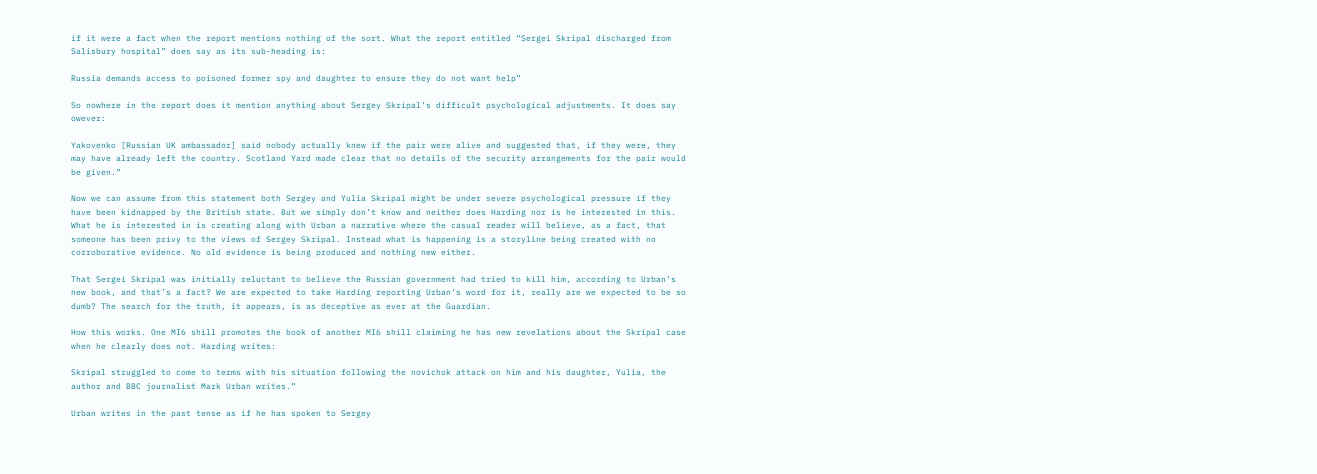if it were a fact when the report mentions nothing of the sort. What the report entitled “Sergei Skripal discharged from Salisbury hospital” does say as its sub-heading is:

Russia demands access to poisoned former spy and daughter to ensure they do not want help”

So nowhere in the report does it mention anything about Sergey Skripal’s difficult psychological adjustments. It does say owever:

Yakovenko [Russian UK ambassador] said nobody actually knew if the pair were alive and suggested that, if they were, they may have already left the country. Scotland Yard made clear that no details of the security arrangements for the pair would be given.”

Now we can assume from this statement both Sergey and Yulia Skripal might be under severe psychological pressure if they have been kidnapped by the British state. But we simply don’t know and neither does Harding nor is he interested in this. What he is interested in is creating along with Urban a narrative where the casual reader will believe, as a fact, that someone has been privy to the views of Sergey Skripal. Instead what is happening is a storyline being created with no corroborative evidence. No old evidence is being produced and nothing new either.

That Sergei Skripal was initially reluctant to believe the Russian government had tried to kill him, according to Urban’s new book, and that’s a fact? We are expected to take Harding reporting Urban’s word for it, really are we expected to be so dumb? The search for the truth, it appears, is as deceptive as ever at the Guardian.

How this works. One MI6 shill promotes the book of another MI6 shill claiming he has new revelations about the Skripal case when he clearly does not. Harding writes:

Skripal struggled to come to terms with his situation following the novichok attack on him and his daughter, Yulia, the author and BBC journalist Mark Urban writes.”

Urban writes in the past tense as if he has spoken to Sergey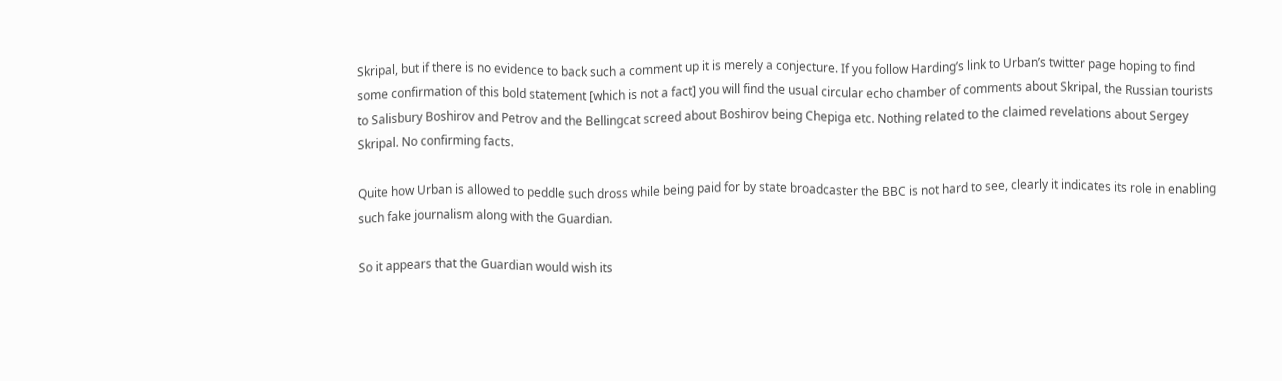Skripal, but if there is no evidence to back such a comment up it is merely a conjecture. If you follow Harding’s link to Urban’s twitter page hoping to find some confirmation of this bold statement [which is not a fact] you will find the usual circular echo chamber of comments about Skripal, the Russian tourists to Salisbury Boshirov and Petrov and the Bellingcat screed about Boshirov being Chepiga etc. Nothing related to the claimed revelations about Sergey Skripal. No confirming facts.

Quite how Urban is allowed to peddle such dross while being paid for by state broadcaster the BBC is not hard to see, clearly it indicates its role in enabling such fake journalism along with the Guardian.

So it appears that the Guardian would wish its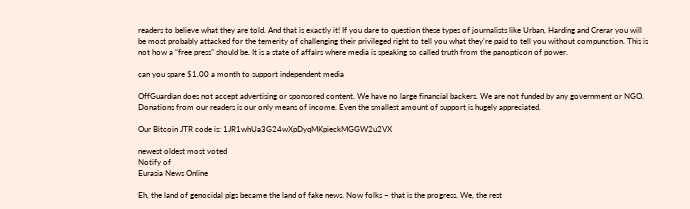readers to believe what they are told. And that is exactly it! If you dare to question these types of journalists like Urban, Harding and Crerar you will be most probably attacked for the temerity of challenging their privileged right to tell you what they’re paid to tell you without compunction. This is not how a “free press” should be. It is a state of affairs where media is speaking so called truth from the panopticon of power.

can you spare $1.00 a month to support independent media

OffGuardian does not accept advertising or sponsored content. We have no large financial backers. We are not funded by any government or NGO. Donations from our readers is our only means of income. Even the smallest amount of support is hugely appreciated.

Our Bitcoin JTR code is: 1JR1whUa3G24wXpDyqMKpieckMGGW2u2VX

newest oldest most voted
Notify of
Eurasia News Online

Eh, the land of genocidal pigs became the land of fake news. Now folks – that is the progress. We, the rest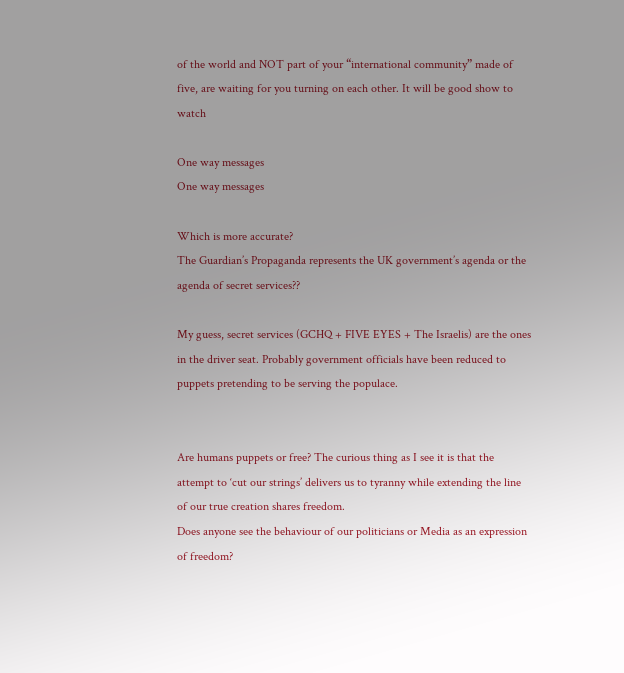of the world and NOT part of your “international community” made of five, are waiting for you turning on each other. It will be good show to watch

One way messages
One way messages

Which is more accurate?
The Guardian’s Propaganda represents the UK government’s agenda or the agenda of secret services??

My guess, secret services (GCHQ + FIVE EYES + The Israelis) are the ones in the driver seat. Probably government officials have been reduced to puppets pretending to be serving the populace.


Are humans puppets or free? The curious thing as I see it is that the attempt to ‘cut our strings’ delivers us to tyranny while extending the line of our true creation shares freedom.
Does anyone see the behaviour of our politicians or Media as an expression of freedom?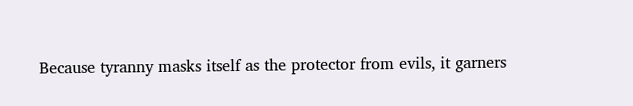Because tyranny masks itself as the protector from evils, it garners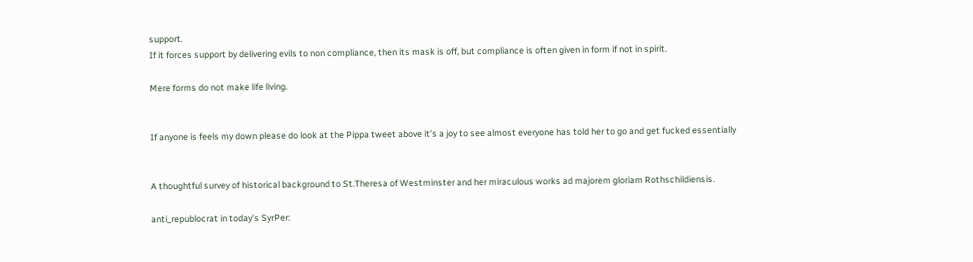support.
If it forces support by delivering evils to non compliance, then its mask is off, but compliance is often given in form if not in spirit.

Mere forms do not make life living.


If anyone is feels my down please do look at the Pippa tweet above it’s a joy to see almost everyone has told her to go and get fucked essentially


A thoughtful survey of historical background to St.Theresa of Westminster and her miraculous works ad majorem gloriam Rothschildiensis.

anti_republocrat in today’s SyrPer: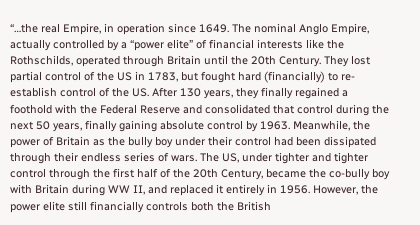“…the real Empire, in operation since 1649. The nominal Anglo Empire, actually controlled by a “power elite” of financial interests like the Rothschilds, operated through Britain until the 20th Century. They lost partial control of the US in 1783, but fought hard (financially) to re-establish control of the US. After 130 years, they finally regained a foothold with the Federal Reserve and consolidated that control during the next 50 years, finally gaining absolute control by 1963. Meanwhile, the power of Britain as the bully boy under their control had been dissipated through their endless series of wars. The US, under tighter and tighter control through the first half of the 20th Century, became the co-bully boy with Britain during WW II, and replaced it entirely in 1956. However, the power elite still financially controls both the British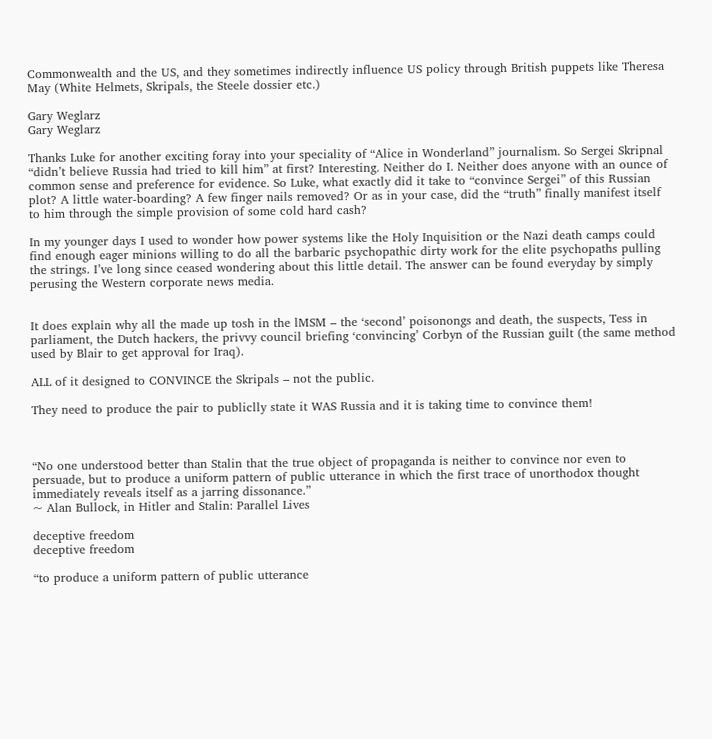Commonwealth and the US, and they sometimes indirectly influence US policy through British puppets like Theresa May (White Helmets, Skripals, the Steele dossier etc.)

Gary Weglarz
Gary Weglarz

Thanks Luke for another exciting foray into your speciality of “Alice in Wonderland” journalism. So Sergei Skripnal “didn’t believe Russia had tried to kill him” at first? Interesting. Neither do I. Neither does anyone with an ounce of common sense and preference for evidence. So Luke, what exactly did it take to “convince Sergei” of this Russian plot? A little water-boarding? A few finger nails removed? Or as in your case, did the “truth” finally manifest itself to him through the simple provision of some cold hard cash?

In my younger days I used to wonder how power systems like the Holy Inquisition or the Nazi death camps could find enough eager minions willing to do all the barbaric psychopathic dirty work for the elite psychopaths pulling the strings. I’ve long since ceased wondering about this little detail. The answer can be found everyday by simply perusing the Western corporate news media.


It does explain why all the made up tosh in the lMSM – the ‘second’ poisonongs and death, the suspects, Tess in parliament, the Dutch hackers, the privvy council briefing ‘convincing’ Corbyn of the Russian guilt (the same method used by Blair to get approval for Iraq).

ALL of it designed to CONVINCE the Skripals – not the public.

They need to produce the pair to publiclly state it WAS Russia and it is taking time to convince them!



“No one understood better than Stalin that the true object of propaganda is neither to convince nor even to persuade, but to produce a uniform pattern of public utterance in which the first trace of unorthodox thought immediately reveals itself as a jarring dissonance.”
~ Alan Bullock, in Hitler and Stalin: Parallel Lives

deceptive freedom
deceptive freedom

“to produce a uniform pattern of public utterance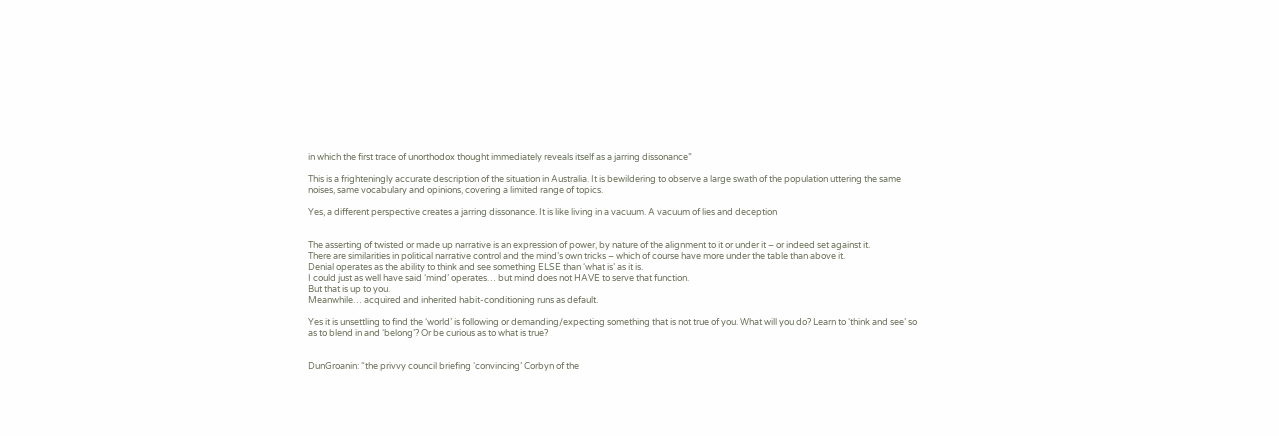in which the first trace of unorthodox thought immediately reveals itself as a jarring dissonance”

This is a frighteningly accurate description of the situation in Australia. It is bewildering to observe a large swath of the population uttering the same noises, same vocabulary and opinions, covering a limited range of topics.

Yes, a different perspective creates a jarring dissonance. It is like living in a vacuum. A vacuum of lies and deception


The asserting of twisted or made up narrative is an expression of power, by nature of the alignment to it or under it – or indeed set against it.
There are similarities in political narrative control and the mind’s own tricks – which of course have more under the table than above it.
Denial operates as the ability to think and see something ELSE than ‘what is’ as it is.
I could just as well have said ‘mind’ operates… but mind does not HAVE to serve that function.
But that is up to you.
Meanwhile… acquired and inherited habit-conditioning runs as default.

Yes it is unsettling to find the ‘world’ is following or demanding/expecting something that is not true of you. What will you do? Learn to ‘think and see’ so as to blend in and ‘belong’? Or be curious as to what is true?


DunGroanin: “the privvy council briefing ‘convincing’ Corbyn of the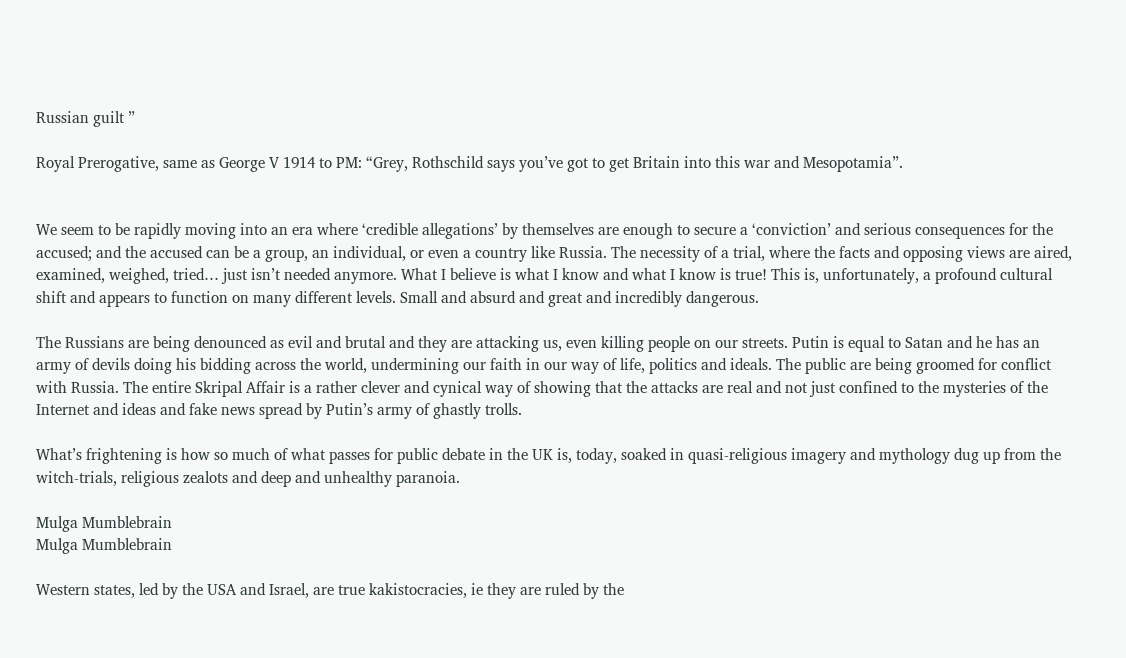Russian guilt ”

Royal Prerogative, same as George V 1914 to PM: “Grey, Rothschild says you’ve got to get Britain into this war and Mesopotamia”.


We seem to be rapidly moving into an era where ‘credible allegations’ by themselves are enough to secure a ‘conviction’ and serious consequences for the accused; and the accused can be a group, an individual, or even a country like Russia. The necessity of a trial, where the facts and opposing views are aired, examined, weighed, tried… just isn’t needed anymore. What I believe is what I know and what I know is true! This is, unfortunately, a profound cultural shift and appears to function on many different levels. Small and absurd and great and incredibly dangerous.

The Russians are being denounced as evil and brutal and they are attacking us, even killing people on our streets. Putin is equal to Satan and he has an army of devils doing his bidding across the world, undermining our faith in our way of life, politics and ideals. The public are being groomed for conflict with Russia. The entire Skripal Affair is a rather clever and cynical way of showing that the attacks are real and not just confined to the mysteries of the Internet and ideas and fake news spread by Putin’s army of ghastly trolls.

What’s frightening is how so much of what passes for public debate in the UK is, today, soaked in quasi-religious imagery and mythology dug up from the witch-trials, religious zealots and deep and unhealthy paranoia.

Mulga Mumblebrain
Mulga Mumblebrain

Western states, led by the USA and Israel, are true kakistocracies, ie they are ruled by the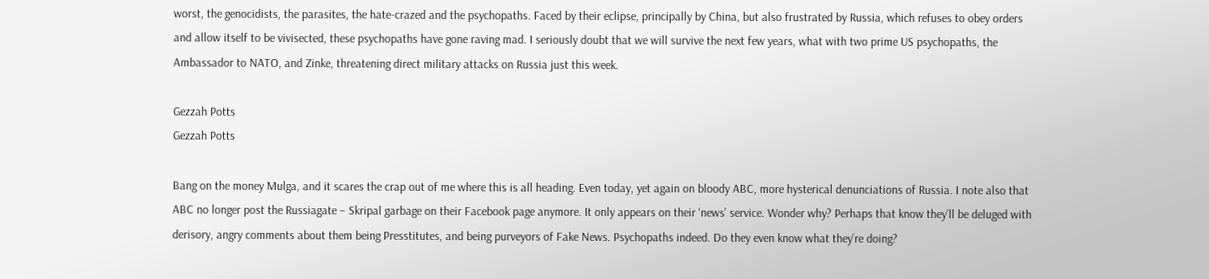worst, the genocidists, the parasites, the hate-crazed and the psychopaths. Faced by their eclipse, principally by China, but also frustrated by Russia, which refuses to obey orders and allow itself to be vivisected, these psychopaths have gone raving mad. I seriously doubt that we will survive the next few years, what with two prime US psychopaths, the Ambassador to NATO, and Zinke, threatening direct military attacks on Russia just this week.

Gezzah Potts
Gezzah Potts

Bang on the money Mulga, and it scares the crap out of me where this is all heading. Even today, yet again on bloody ABC, more hysterical denunciations of Russia. I note also that ABC no longer post the Russiagate – Skripal garbage on their Facebook page anymore. It only appears on their ‘news’ service. Wonder why? Perhaps that know they’ll be deluged with derisory, angry comments about them being Presstitutes, and being purveyors of Fake News. Psychopaths indeed. Do they even know what they’re doing?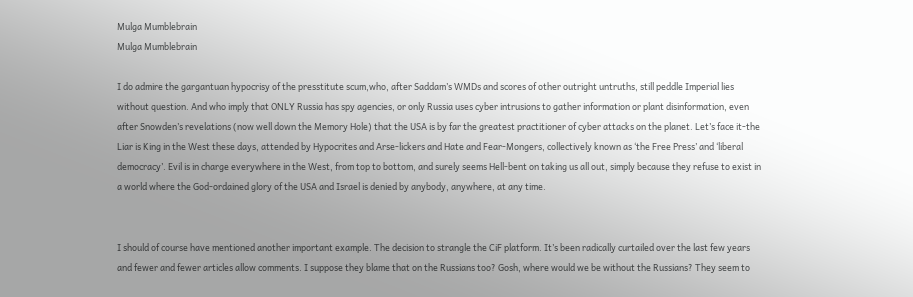Mulga Mumblebrain
Mulga Mumblebrain

I do admire the gargantuan hypocrisy of the presstitute scum,who, after Saddam’s WMDs and scores of other outright untruths, still peddle Imperial lies without question. And who imply that ONLY Russia has spy agencies, or only Russia uses cyber intrusions to gather information or plant disinformation, even after Snowden’s revelations (now well down the Memory Hole) that the USA is by far the greatest practitioner of cyber attacks on the planet. Let’s face it-the Liar is King in the West these days, attended by Hypocrites and Arse-lickers and Hate and Fear-Mongers, collectively known as ‘the Free Press’ and ‘liberal democracy’. Evil is in charge everywhere in the West, from top to bottom, and surely seems Hell-bent on taking us all out, simply because they refuse to exist in a world where the God-ordained glory of the USA and Israel is denied by anybody, anywhere, at any time.


I should of course have mentioned another important example. The decision to strangle the CiF platform. It’s been radically curtailed over the last few years and fewer and fewer articles allow comments. I suppose they blame that on the Russians too? Gosh, where would we be without the Russians? They seem to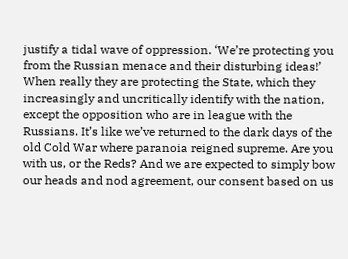justify a tidal wave of oppression. ‘We’re protecting you from the Russian menace and their disturbing ideas!’ When really they are protecting the State, which they increasingly and uncritically identify with the nation, except the opposition who are in league with the Russians. It’s like we’ve returned to the dark days of the old Cold War where paranoia reigned supreme. Are you with us, or the Reds? And we are expected to simply bow our heads and nod agreement, our consent based on us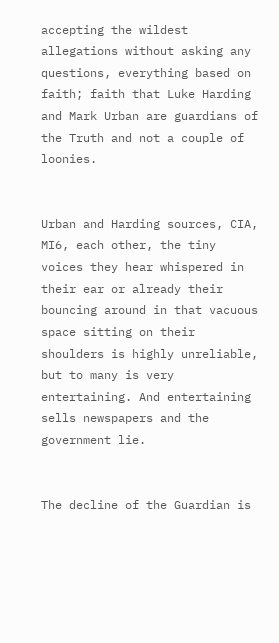accepting the wildest allegations without asking any questions, everything based on faith; faith that Luke Harding and Mark Urban are guardians of the Truth and not a couple of loonies.


Urban and Harding sources, CIA, MI6, each other, the tiny voices they hear whispered in their ear or already their bouncing around in that vacuous space sitting on their shoulders is highly unreliable, but to many is very entertaining. And entertaining sells newspapers and the government lie.


The decline of the Guardian is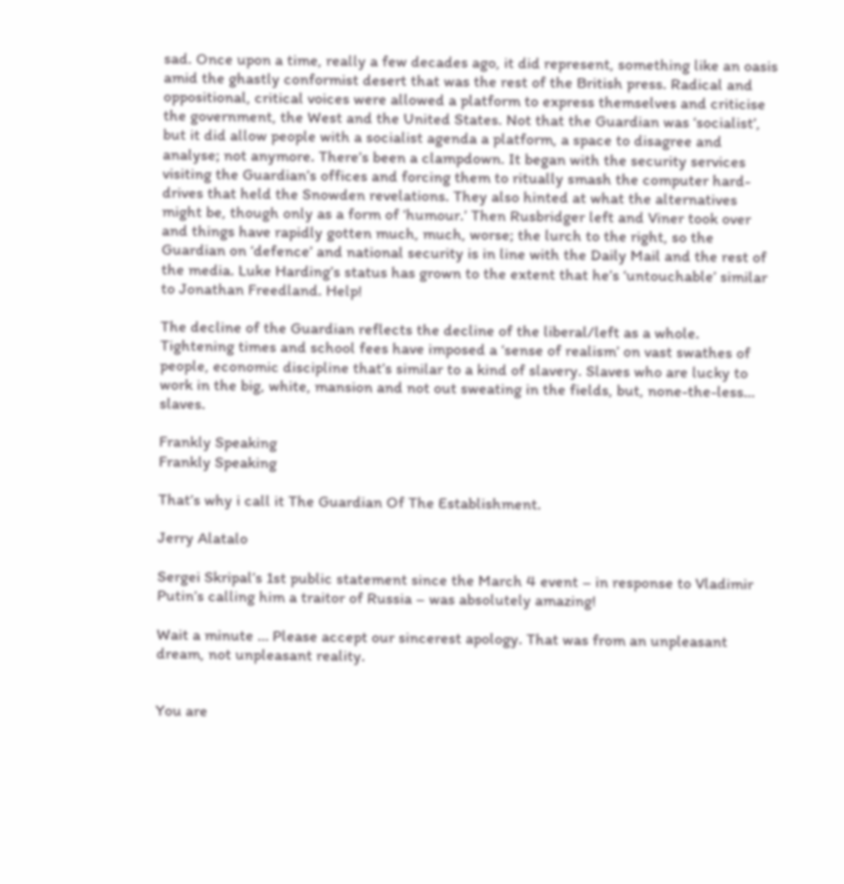sad. Once upon a time, really a few decades ago, it did represent, something like an oasis amid the ghastly conformist desert that was the rest of the British press. Radical and oppositional, critical voices were allowed a platform to express themselves and criticise the government, the West and the United States. Not that the Guardian was ‘socialist’, but it did allow people with a socialist agenda a platform, a space to disagree and analyse; not anymore. There’s been a clampdown. It began with the security services visiting the Guardian’s offices and forcing them to ritually smash the computer hard-drives that held the Snowden revelations. They also hinted at what the alternatives might be, though only as a form of ‘humour.’ Then Rusbridger left and Viner took over and things have rapidly gotten much, much, worse; the lurch to the right, so the Guardian on ‘defence’ and national security is in line with the Daily Mail and the rest of the media. Luke Harding’s status has grown to the extent that he’s ‘untouchable’ similar to Jonathan Freedland. Help!

The decline of the Guardian reflects the decline of the liberal/left as a whole. Tightening times and school fees have imposed a ‘sense of realism’ on vast swathes of people, economic discipline that’s similar to a kind of slavery. Slaves who are lucky to work in the big, white, mansion and not out sweating in the fields, but, none-the-less… slaves.

Frankly Speaking
Frankly Speaking

That’s why i call it The Guardian Of The Establishment.

Jerry Alatalo

Sergei Skripal’s 1st public statement since the March 4 event – in response to Vladimir Putin’s calling him a traitor of Russia – was absolutely amazing!

Wait a minute … Please accept our sincerest apology. That was from an unpleasant dream, not unpleasant reality.


You are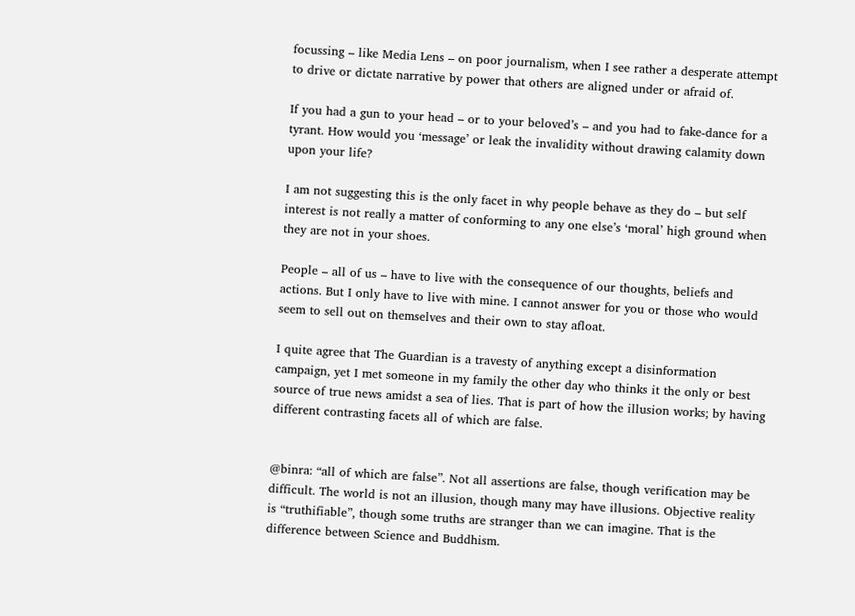focussing – like Media Lens – on poor journalism, when I see rather a desperate attempt to drive or dictate narrative by power that others are aligned under or afraid of.

If you had a gun to your head – or to your beloved’s – and you had to fake-dance for a tyrant. How would you ‘message’ or leak the invalidity without drawing calamity down upon your life?

I am not suggesting this is the only facet in why people behave as they do – but self interest is not really a matter of conforming to any one else’s ‘moral’ high ground when they are not in your shoes.

People – all of us – have to live with the consequence of our thoughts, beliefs and actions. But I only have to live with mine. I cannot answer for you or those who would seem to sell out on themselves and their own to stay afloat.

I quite agree that The Guardian is a travesty of anything except a disinformation campaign, yet I met someone in my family the other day who thinks it the only or best source of true news amidst a sea of lies. That is part of how the illusion works; by having different contrasting facets all of which are false.


@binra: “all of which are false”. Not all assertions are false, though verification may be difficult. The world is not an illusion, though many may have illusions. Objective reality is “truthifiable”, though some truths are stranger than we can imagine. That is the difference between Science and Buddhism.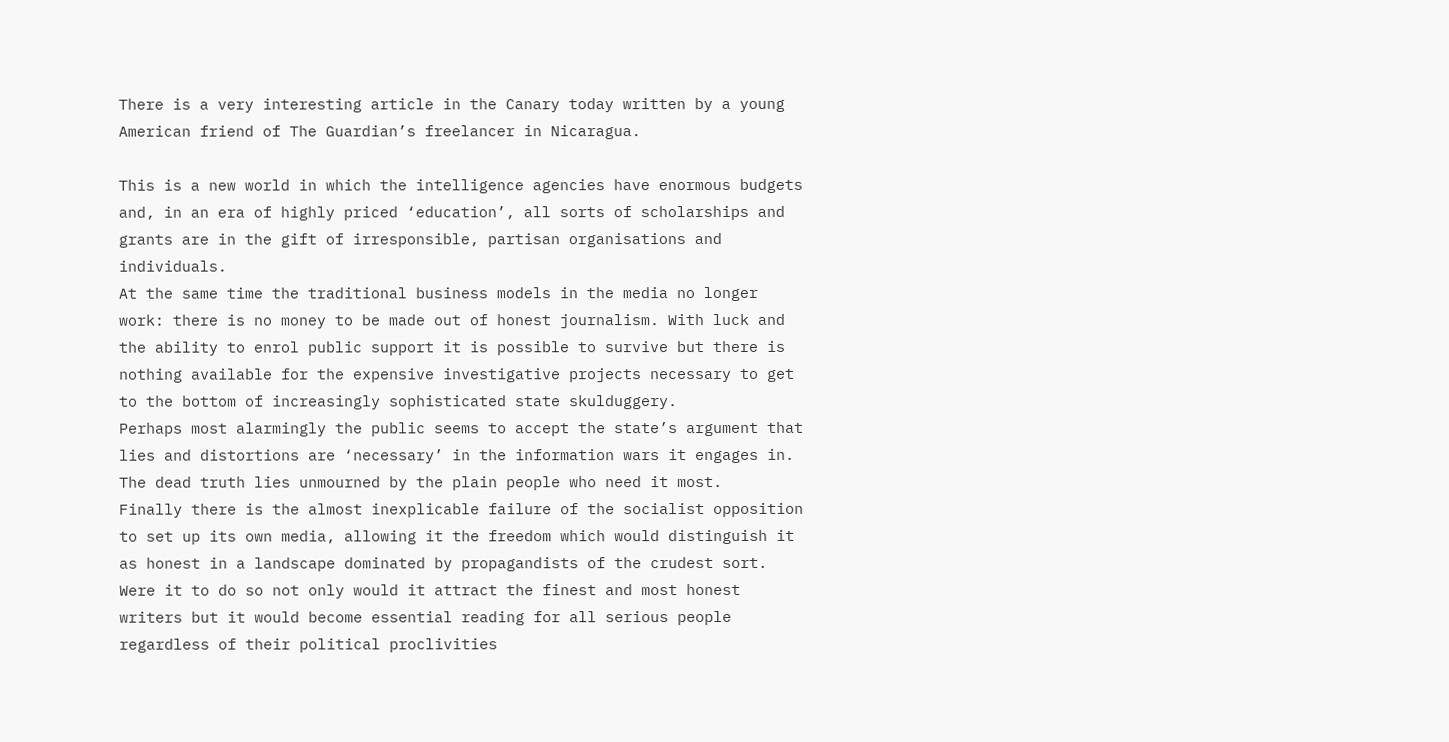There is a very interesting article in the Canary today written by a young American friend of The Guardian’s freelancer in Nicaragua.

This is a new world in which the intelligence agencies have enormous budgets and, in an era of highly priced ‘education’, all sorts of scholarships and grants are in the gift of irresponsible, partisan organisations and individuals.
At the same time the traditional business models in the media no longer work: there is no money to be made out of honest journalism. With luck and the ability to enrol public support it is possible to survive but there is nothing available for the expensive investigative projects necessary to get to the bottom of increasingly sophisticated state skulduggery.
Perhaps most alarmingly the public seems to accept the state’s argument that lies and distortions are ‘necessary’ in the information wars it engages in. The dead truth lies unmourned by the plain people who need it most.
Finally there is the almost inexplicable failure of the socialist opposition to set up its own media, allowing it the freedom which would distinguish it as honest in a landscape dominated by propagandists of the crudest sort. Were it to do so not only would it attract the finest and most honest writers but it would become essential reading for all serious people regardless of their political proclivities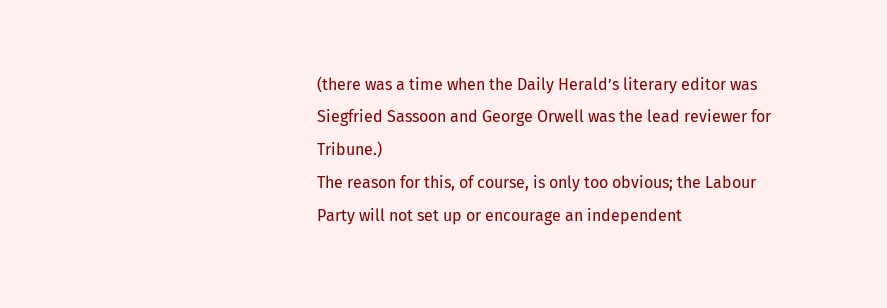(there was a time when the Daily Herald’s literary editor was Siegfried Sassoon and George Orwell was the lead reviewer for Tribune.)
The reason for this, of course, is only too obvious; the Labour Party will not set up or encourage an independent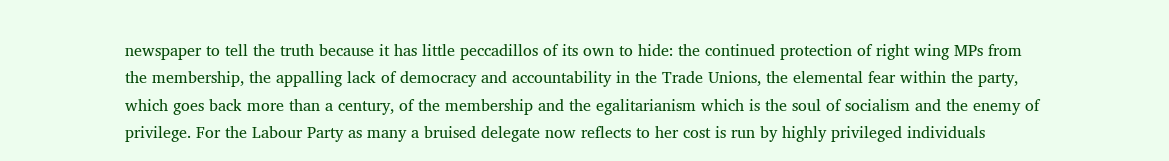newspaper to tell the truth because it has little peccadillos of its own to hide: the continued protection of right wing MPs from the membership, the appalling lack of democracy and accountability in the Trade Unions, the elemental fear within the party, which goes back more than a century, of the membership and the egalitarianism which is the soul of socialism and the enemy of privilege. For the Labour Party as many a bruised delegate now reflects to her cost is run by highly privileged individuals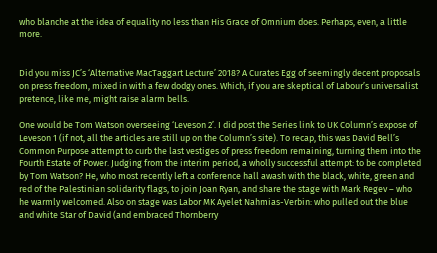who blanche at the idea of equality no less than His Grace of Omnium does. Perhaps, even, a little more.


Did you miss JC’s ‘Alternative MacTaggart Lecture’ 2018? A Curates Egg of seemingly decent proposals on press freedom, mixed in with a few dodgy ones. Which, if you are skeptical of Labour’s universalist pretence, like me, might raise alarm bells.

One would be Tom Watson overseeing ‘Leveson 2’. I did post the Series link to UK Column’s expose of Leveson 1 (if not, all the articles are still up on the Column’s site). To recap, this was David Bell’s Common Purpose attempt to curb the last vestiges of press freedom remaining, turning them into the Fourth Estate of Power. Judging from the interim period, a wholly successful attempt: to be completed by Tom Watson? He, who most recently left a conference hall awash with the black, white, green and red of the Palestinian solidarity flags, to join Joan Ryan, and share the stage with Mark Regev – who he warmly welcomed. Also on stage was Labor MK Ayelet Nahmias-Verbin: who pulled out the blue and white Star of David (and embraced Thornberry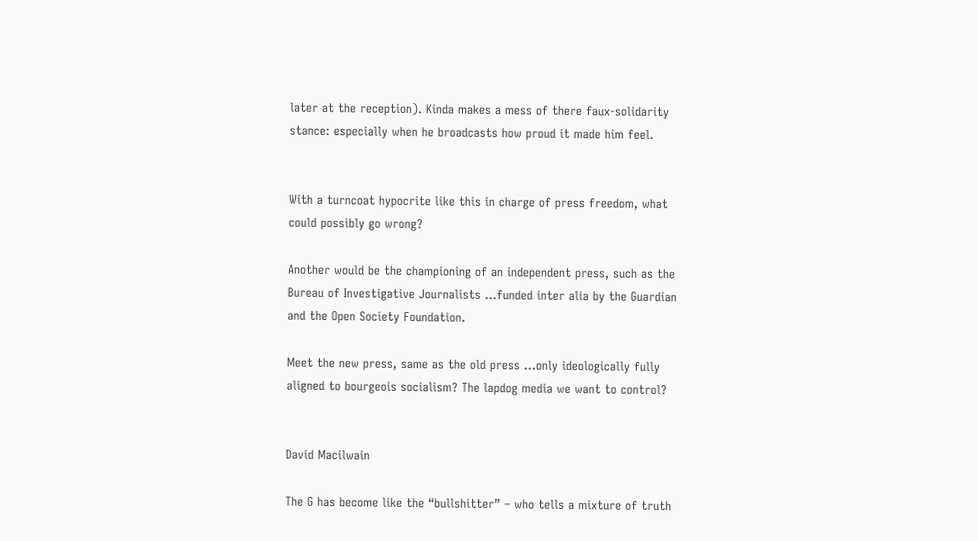later at the reception). Kinda makes a mess of there faux-solidarity stance: especially when he broadcasts how proud it made him feel.


With a turncoat hypocrite like this in charge of press freedom, what could possibly go wrong?

Another would be the championing of an independent press, such as the Bureau of Investigative Journalists …funded inter alia by the Guardian and the Open Society Foundation.

Meet the new press, same as the old press …only ideologically fully aligned to bourgeois socialism? The lapdog media we want to control?


David Macilwain

The G has become like the “bullshitter” – who tells a mixture of truth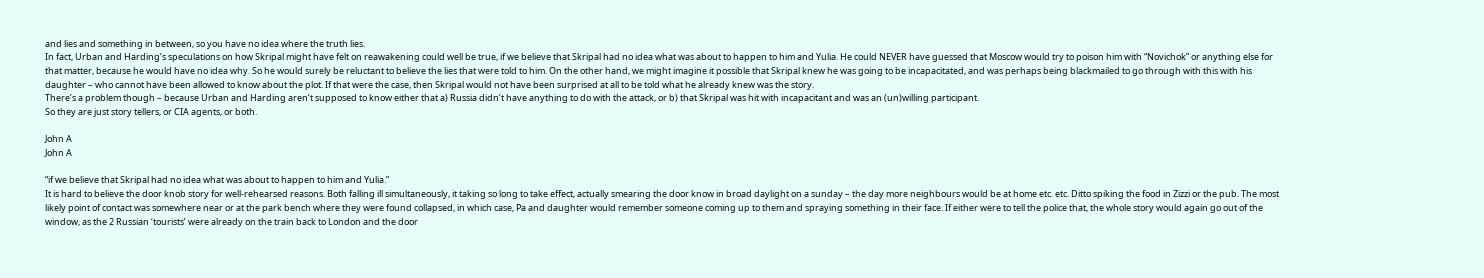and lies and something in between, so you have no idea where the truth lies.
In fact, Urban and Harding’s speculations on how Skripal might have felt on reawakening could well be true, if we believe that Skripal had no idea what was about to happen to him and Yulia. He could NEVER have guessed that Moscow would try to poison him with “Novichok” or anything else for that matter, because he would have no idea why. So he would surely be reluctant to believe the lies that were told to him. On the other hand, we might imagine it possible that Skripal knew he was going to be incapacitated, and was perhaps being blackmailed to go through with this with his daughter – who cannot have been allowed to know about the plot. If that were the case, then Skripal would not have been surprised at all to be told what he already knew was the story.
There’s a problem though – because Urban and Harding aren’t supposed to know either that a) Russia didn’t have anything to do with the attack, or b) that Skripal was hit with incapacitant and was an (un)willing participant.
So they are just story tellers, or CIA agents, or both.

John A
John A

“if we believe that Skripal had no idea what was about to happen to him and Yulia.”
It is hard to believe the door knob story for well-rehearsed reasons. Both falling ill simultaneously, it taking so long to take effect, actually smearing the door know in broad daylight on a sunday – the day more neighbours would be at home etc. etc. Ditto spiking the food in Zizzi or the pub. The most likely point of contact was somewhere near or at the park bench where they were found collapsed, in which case, Pa and daughter would remember someone coming up to them and spraying something in their face. If either were to tell the police that, the whole story would again go out of the window, as the 2 Russian ‘tourists’ were already on the train back to London and the door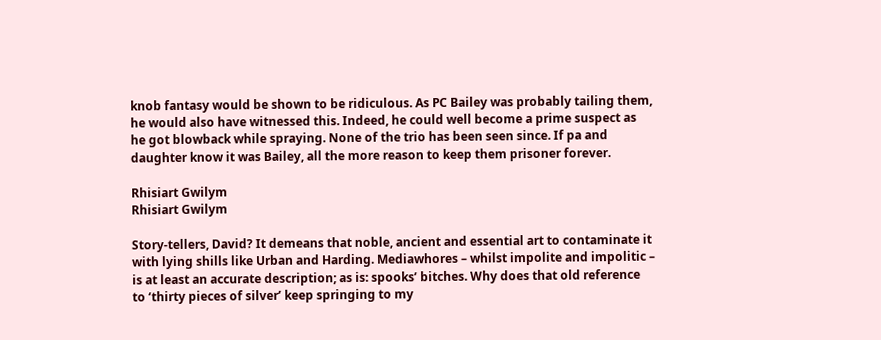knob fantasy would be shown to be ridiculous. As PC Bailey was probably tailing them, he would also have witnessed this. Indeed, he could well become a prime suspect as he got blowback while spraying. None of the trio has been seen since. If pa and daughter know it was Bailey, all the more reason to keep them prisoner forever.

Rhisiart Gwilym
Rhisiart Gwilym

Story-tellers, David? It demeans that noble, ancient and essential art to contaminate it with lying shills like Urban and Harding. Mediawhores – whilst impolite and impolitic – is at least an accurate description; as is: spooks’ bitches. Why does that old reference to ‘thirty pieces of silver’ keep springing to my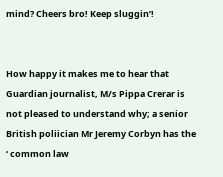mind? Cheers bro! Keep sluggin’!


How happy it makes me to hear that Guardian journalist, M/s Pippa Crerar is not pleased to understand why; a senior British poliician Mr Jeremy Corbyn has the ‘ common law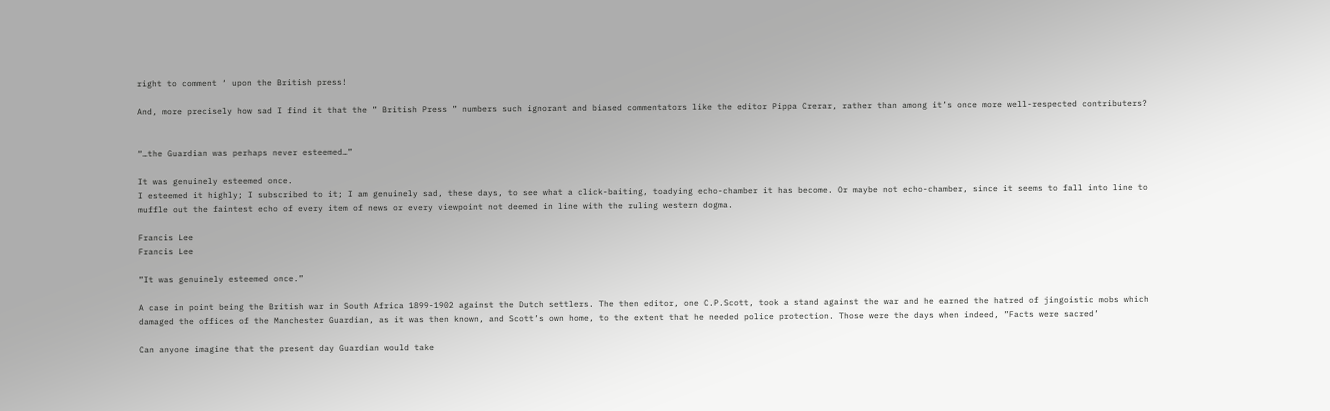right to comment ‘ upon the British press!

And, more precisely how sad I find it that the ” British Press ” numbers such ignorant and biased commentators like the editor Pippa Crerar, rather than among it’s once more well-respected contributers?


“…the Guardian was perhaps never esteemed…”

It was genuinely esteemed once.
I esteemed it highly; I subscribed to it; I am genuinely sad, these days, to see what a click-baiting, toadying echo-chamber it has become. Or maybe not echo-chamber, since it seems to fall into line to muffle out the faintest echo of every item of news or every viewpoint not deemed in line with the ruling western dogma.

Francis Lee
Francis Lee

”It was genuinely esteemed once.”

A case in point being the British war in South Africa 1899-1902 against the Dutch settlers. The then editor, one C.P.Scott, took a stand against the war and he earned the hatred of jingoistic mobs which damaged the offices of the Manchester Guardian, as it was then known, and Scott’s own home, to the extent that he needed police protection. Those were the days when indeed, ”Facts were sacred’

Can anyone imagine that the present day Guardian would take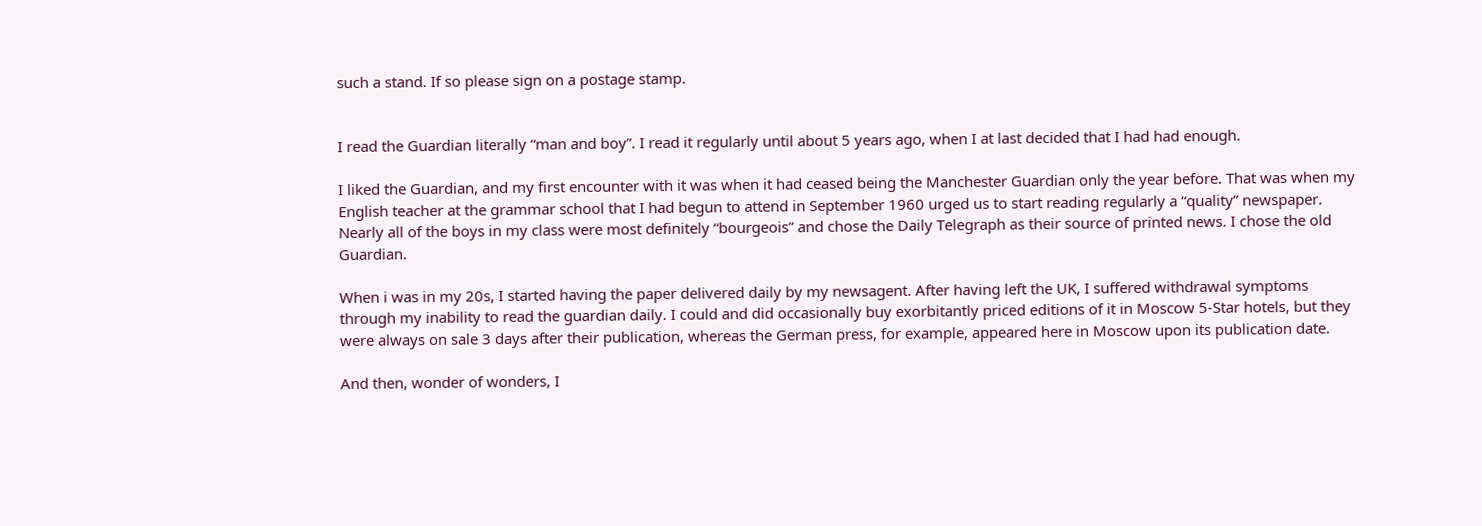such a stand. If so please sign on a postage stamp.


I read the Guardian literally “man and boy”. I read it regularly until about 5 years ago, when I at last decided that I had had enough.

I liked the Guardian, and my first encounter with it was when it had ceased being the Manchester Guardian only the year before. That was when my English teacher at the grammar school that I had begun to attend in September 1960 urged us to start reading regularly a “quality” newspaper. Nearly all of the boys in my class were most definitely “bourgeois” and chose the Daily Telegraph as their source of printed news. I chose the old Guardian.

When i was in my 20s, I started having the paper delivered daily by my newsagent. After having left the UK, I suffered withdrawal symptoms through my inability to read the guardian daily. I could and did occasionally buy exorbitantly priced editions of it in Moscow 5-Star hotels, but they were always on sale 3 days after their publication, whereas the German press, for example, appeared here in Moscow upon its publication date.

And then, wonder of wonders, I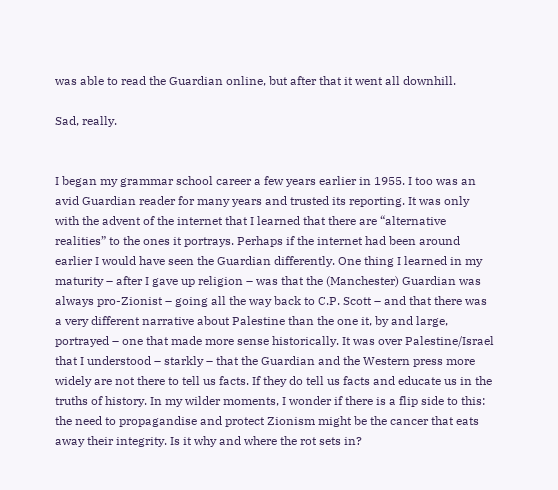was able to read the Guardian online, but after that it went all downhill.

Sad, really.


I began my grammar school career a few years earlier in 1955. I too was an avid Guardian reader for many years and trusted its reporting. It was only with the advent of the internet that I learned that there are “alternative realities” to the ones it portrays. Perhaps if the internet had been around earlier I would have seen the Guardian differently. One thing I learned in my maturity – after I gave up religion – was that the (Manchester) Guardian was always pro-Zionist – going all the way back to C.P. Scott – and that there was a very different narrative about Palestine than the one it, by and large, portrayed – one that made more sense historically. It was over Palestine/Israel that I understood – starkly – that the Guardian and the Western press more widely are not there to tell us facts. If they do tell us facts and educate us in the truths of history. In my wilder moments, I wonder if there is a flip side to this: the need to propagandise and protect Zionism might be the cancer that eats away their integrity. Is it why and where the rot sets in?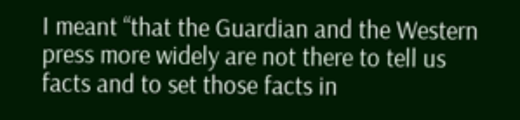I meant “that the Guardian and the Western press more widely are not there to tell us facts and to set those facts in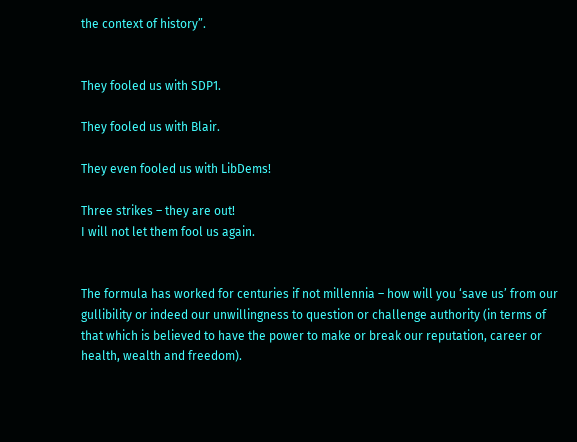the context of history”.


They fooled us with SDP1.

They fooled us with Blair.

They even fooled us with LibDems!

Three strikes – they are out!
I will not let them fool us again.


The formula has worked for centuries if not millennia – how will you ‘save us’ from our gullibility or indeed our unwillingness to question or challenge authority (in terms of that which is believed to have the power to make or break our reputation, career or health, wealth and freedom).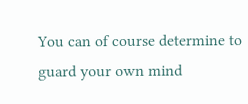You can of course determine to guard your own mind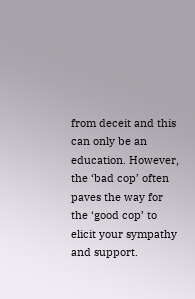from deceit and this can only be an education. However, the ‘bad cop’ often paves the way for the ‘good cop’ to elicit your sympathy and support.